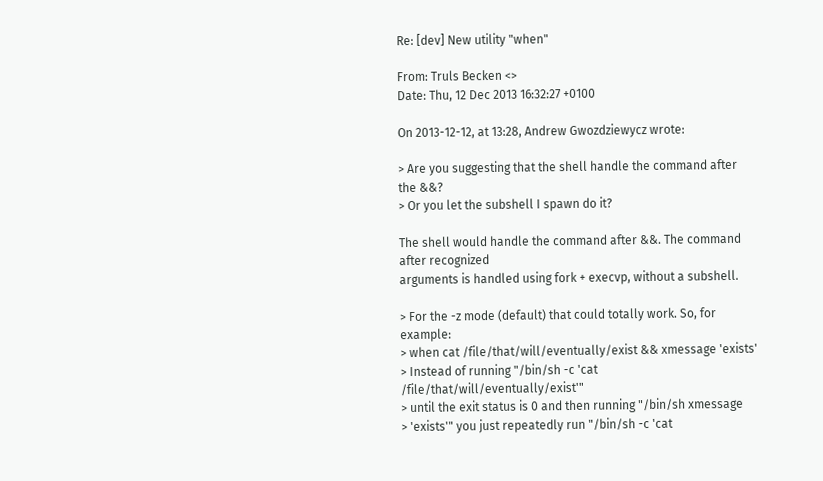Re: [dev] New utility "when"

From: Truls Becken <>
Date: Thu, 12 Dec 2013 16:32:27 +0100

On 2013-12-12, at 13:28, Andrew Gwozdziewycz wrote:

> Are you suggesting that the shell handle the command after the &&?
> Or you let the subshell I spawn do it?

The shell would handle the command after &&. The command after recognized
arguments is handled using fork + execvp, without a subshell.

> For the -z mode (default) that could totally work. So, for example:
> when cat /file/that/will/eventually/exist && xmessage 'exists'
> Instead of running "/bin/sh -c 'cat /file/that/will/eventually/exist'"
> until the exit status is 0 and then running "/bin/sh xmessage
> 'exists'" you just repeatedly run "/bin/sh -c 'cat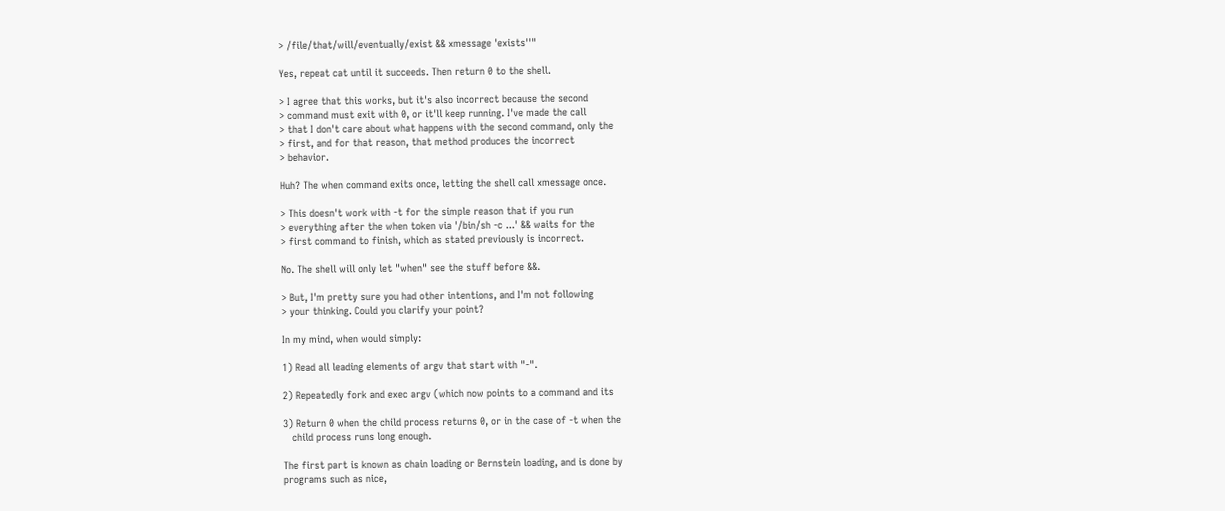> /file/that/will/eventually/exist && xmessage 'exists''"

Yes, repeat cat until it succeeds. Then return 0 to the shell.

> I agree that this works, but it's also incorrect because the second
> command must exit with 0, or it'll keep running. I've made the call
> that I don't care about what happens with the second command, only the
> first, and for that reason, that method produces the incorrect
> behavior.

Huh? The when command exits once, letting the shell call xmessage once.

> This doesn't work with -t for the simple reason that if you run
> everything after the when token via '/bin/sh -c ...' && waits for the
> first command to finish, which as stated previously is incorrect.

No. The shell will only let "when" see the stuff before &&.

> But, I'm pretty sure you had other intentions, and I'm not following
> your thinking. Could you clarify your point?

In my mind, when would simply:

1) Read all leading elements of argv that start with "-".

2) Repeatedly fork and exec argv (which now points to a command and its

3) Return 0 when the child process returns 0, or in the case of -t when the
   child process runs long enough.

The first part is known as chain loading or Bernstein loading, and is done by
programs such as nice,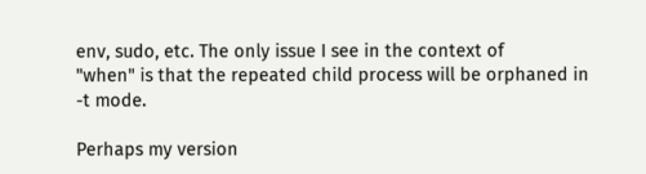env, sudo, etc. The only issue I see in the context of
"when" is that the repeated child process will be orphaned in -t mode.

Perhaps my version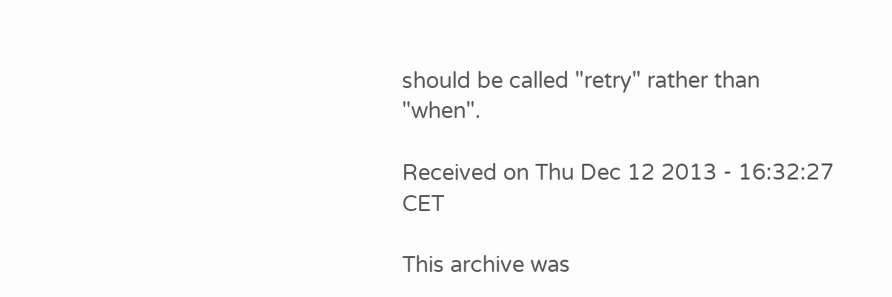should be called "retry" rather than "when".

Received on Thu Dec 12 2013 - 16:32:27 CET

This archive was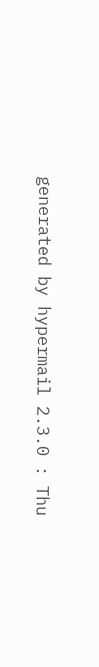generated by hypermail 2.3.0 : Thu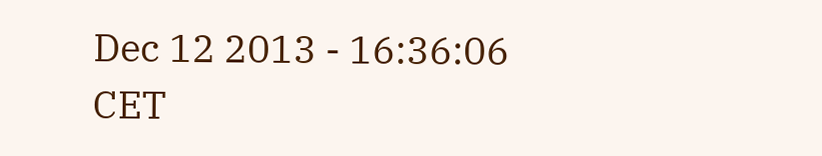Dec 12 2013 - 16:36:06 CET